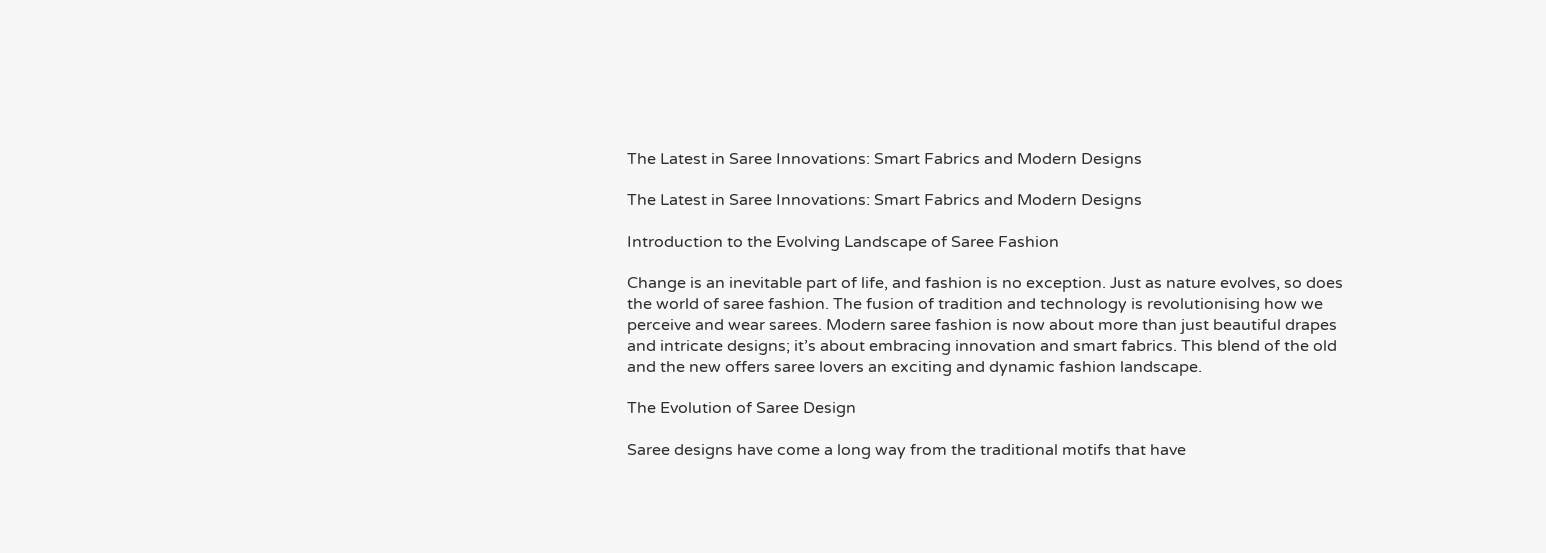The Latest in Saree Innovations: Smart Fabrics and Modern Designs

The Latest in Saree Innovations: Smart Fabrics and Modern Designs

Introduction to the Evolving Landscape of Saree Fashion

Change is an inevitable part of life, and fashion is no exception. Just as nature evolves, so does the world of saree fashion. The fusion of tradition and technology is revolutionising how we perceive and wear sarees. Modern saree fashion is now about more than just beautiful drapes and intricate designs; it’s about embracing innovation and smart fabrics. This blend of the old and the new offers saree lovers an exciting and dynamic fashion landscape.

The Evolution of Saree Design

Saree designs have come a long way from the traditional motifs that have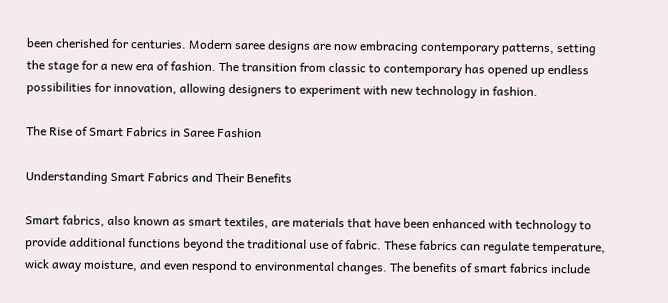been cherished for centuries. Modern saree designs are now embracing contemporary patterns, setting the stage for a new era of fashion. The transition from classic to contemporary has opened up endless possibilities for innovation, allowing designers to experiment with new technology in fashion.

The Rise of Smart Fabrics in Saree Fashion

Understanding Smart Fabrics and Their Benefits

Smart fabrics, also known as smart textiles, are materials that have been enhanced with technology to provide additional functions beyond the traditional use of fabric. These fabrics can regulate temperature, wick away moisture, and even respond to environmental changes. The benefits of smart fabrics include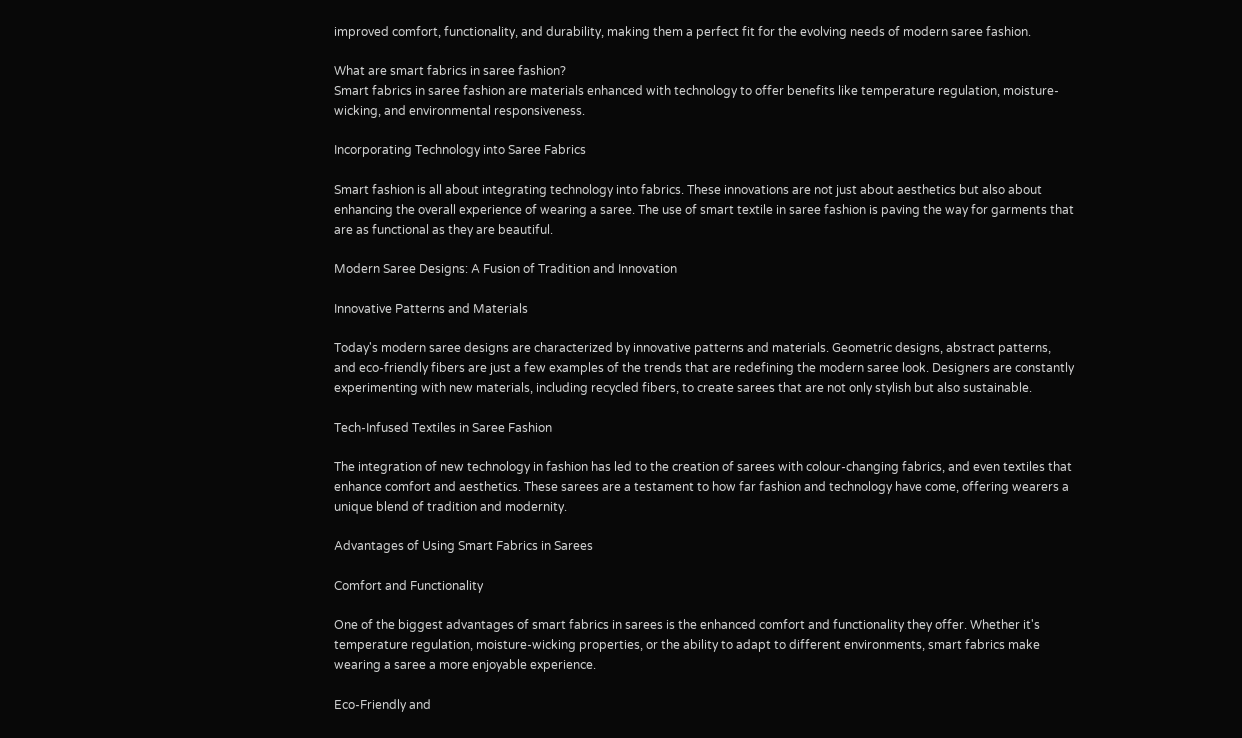improved comfort, functionality, and durability, making them a perfect fit for the evolving needs of modern saree fashion.

What are smart fabrics in saree fashion?
Smart fabrics in saree fashion are materials enhanced with technology to offer benefits like temperature regulation, moisture-wicking, and environmental responsiveness.

Incorporating Technology into Saree Fabrics

Smart fashion is all about integrating technology into fabrics. These innovations are not just about aesthetics but also about enhancing the overall experience of wearing a saree. The use of smart textile in saree fashion is paving the way for garments that are as functional as they are beautiful.

Modern Saree Designs: A Fusion of Tradition and Innovation

Innovative Patterns and Materials

Today's modern saree designs are characterized by innovative patterns and materials. Geometric designs, abstract patterns, and eco-friendly fibers are just a few examples of the trends that are redefining the modern saree look. Designers are constantly experimenting with new materials, including recycled fibers, to create sarees that are not only stylish but also sustainable.

Tech-Infused Textiles in Saree Fashion

The integration of new technology in fashion has led to the creation of sarees with colour-changing fabrics, and even textiles that enhance comfort and aesthetics. These sarees are a testament to how far fashion and technology have come, offering wearers a unique blend of tradition and modernity.

Advantages of Using Smart Fabrics in Sarees

Comfort and Functionality

One of the biggest advantages of smart fabrics in sarees is the enhanced comfort and functionality they offer. Whether it's temperature regulation, moisture-wicking properties, or the ability to adapt to different environments, smart fabrics make wearing a saree a more enjoyable experience.

Eco-Friendly and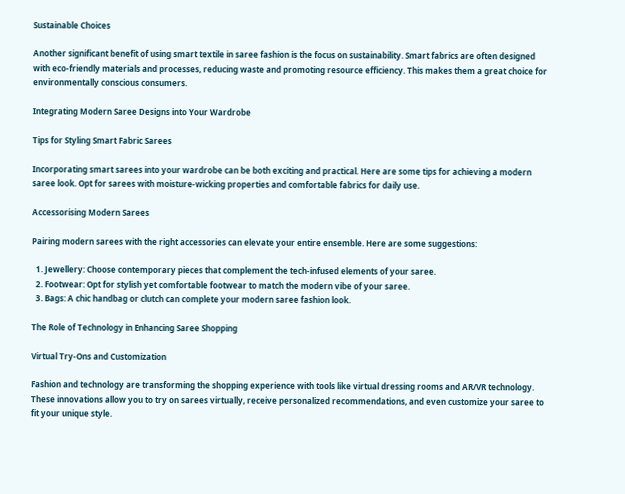Sustainable Choices

Another significant benefit of using smart textile in saree fashion is the focus on sustainability. Smart fabrics are often designed with eco-friendly materials and processes, reducing waste and promoting resource efficiency. This makes them a great choice for environmentally conscious consumers.

Integrating Modern Saree Designs into Your Wardrobe

Tips for Styling Smart Fabric Sarees

Incorporating smart sarees into your wardrobe can be both exciting and practical. Here are some tips for achieving a modern saree look. Opt for sarees with moisture-wicking properties and comfortable fabrics for daily use.

Accessorising Modern Sarees

Pairing modern sarees with the right accessories can elevate your entire ensemble. Here are some suggestions:

  1. Jewellery: Choose contemporary pieces that complement the tech-infused elements of your saree.
  2. Footwear: Opt for stylish yet comfortable footwear to match the modern vibe of your saree.
  3. Bags: A chic handbag or clutch can complete your modern saree fashion look.

The Role of Technology in Enhancing Saree Shopping

Virtual Try-Ons and Customization

Fashion and technology are transforming the shopping experience with tools like virtual dressing rooms and AR/VR technology. These innovations allow you to try on sarees virtually, receive personalized recommendations, and even customize your saree to fit your unique style.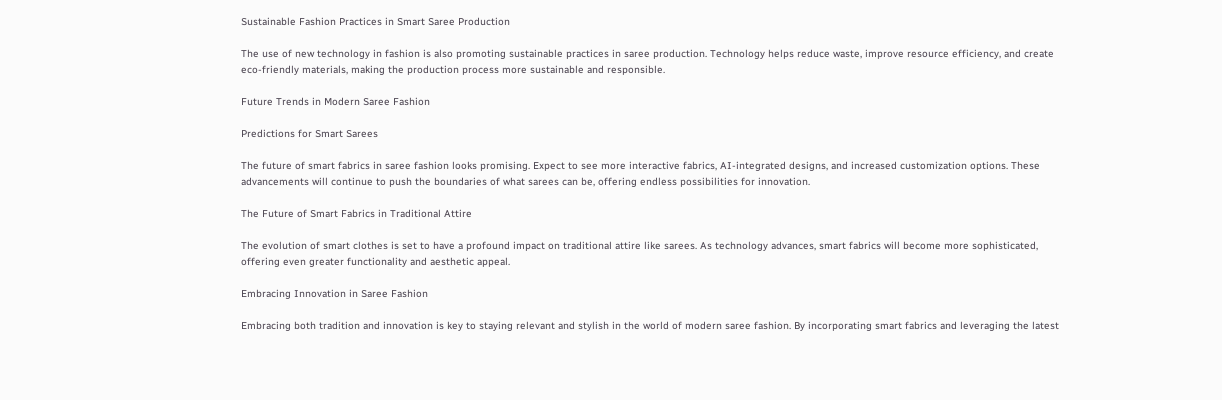Sustainable Fashion Practices in Smart Saree Production

The use of new technology in fashion is also promoting sustainable practices in saree production. Technology helps reduce waste, improve resource efficiency, and create eco-friendly materials, making the production process more sustainable and responsible.

Future Trends in Modern Saree Fashion

Predictions for Smart Sarees

The future of smart fabrics in saree fashion looks promising. Expect to see more interactive fabrics, AI-integrated designs, and increased customization options. These advancements will continue to push the boundaries of what sarees can be, offering endless possibilities for innovation.

The Future of Smart Fabrics in Traditional Attire

The evolution of smart clothes is set to have a profound impact on traditional attire like sarees. As technology advances, smart fabrics will become more sophisticated, offering even greater functionality and aesthetic appeal.

Embracing Innovation in Saree Fashion

Embracing both tradition and innovation is key to staying relevant and stylish in the world of modern saree fashion. By incorporating smart fabrics and leveraging the latest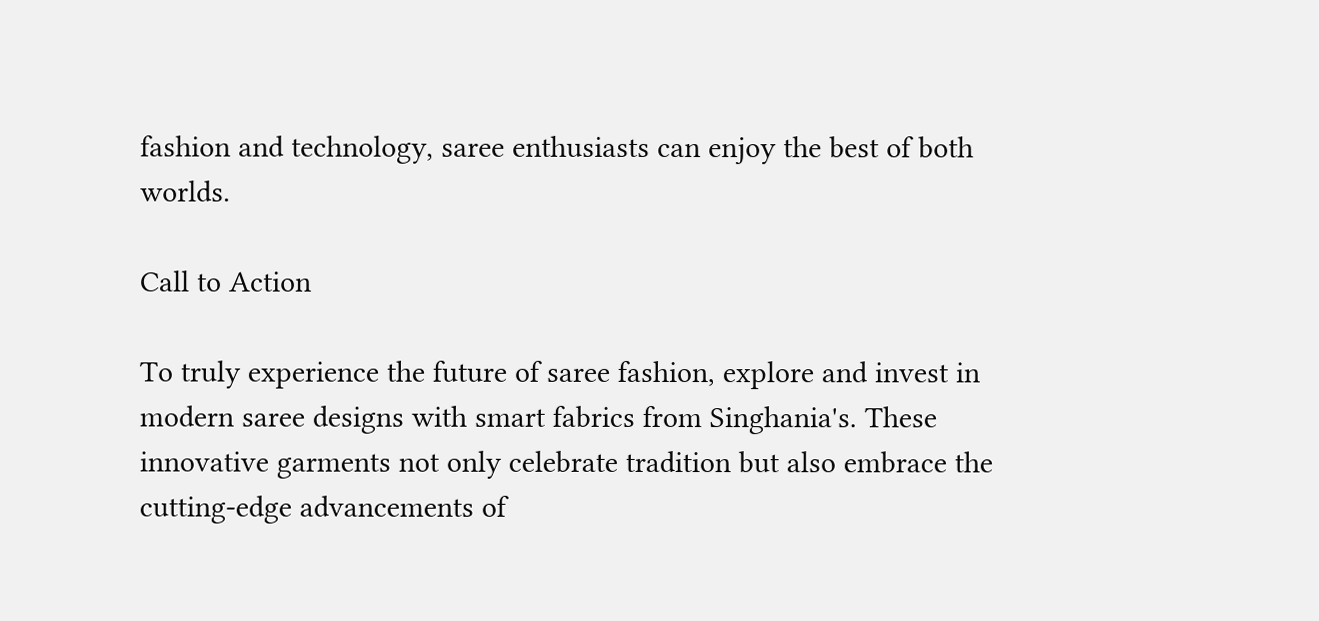fashion and technology, saree enthusiasts can enjoy the best of both worlds.

Call to Action

To truly experience the future of saree fashion, explore and invest in modern saree designs with smart fabrics from Singhania's. These innovative garments not only celebrate tradition but also embrace the cutting-edge advancements of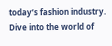today’s fashion industry. Dive into the world of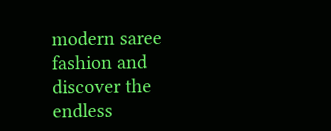modern saree fashion and discover the endless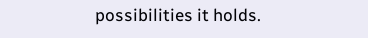possibilities it holds.